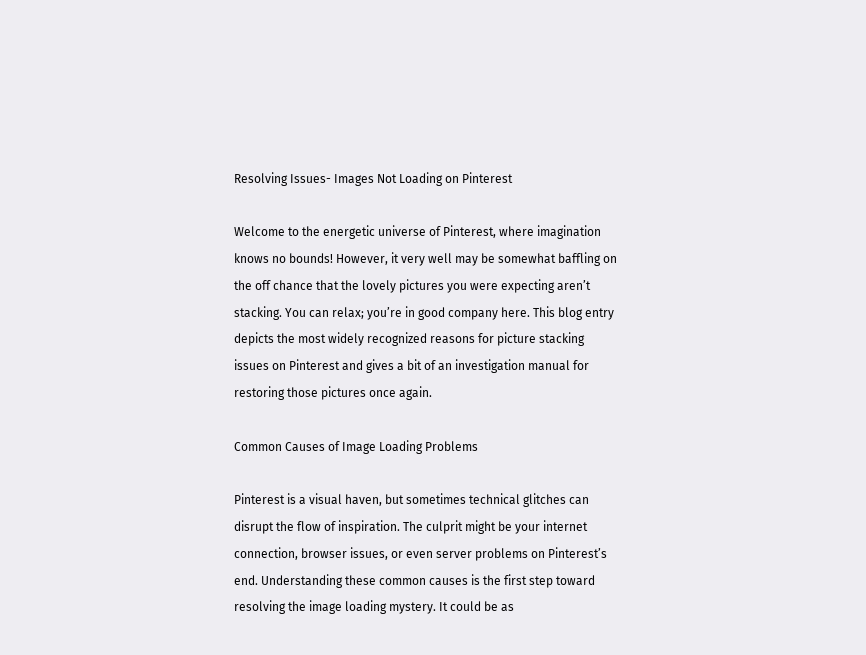Resolving Issues- Images Not Loading on Pinterest

Welcome to the energetic universe of Pinterest, where imagination knows no bounds! However, it very well may be somewhat baffling on the off chance that the lovely pictures you were expecting aren’t stacking. You can relax; you’re in good company here. This blog entry depicts the most widely recognized reasons for picture stacking issues on Pinterest and gives a bit of an investigation manual for restoring those pictures once again.

Common Causes of Image Loading Problems

Pinterest is a visual haven, but sometimes technical glitches can disrupt the flow of inspiration. The culprit might be your internet connection, browser issues, or even server problems on Pinterest’s end. Understanding these common causes is the first step toward resolving the image loading mystery. It could be as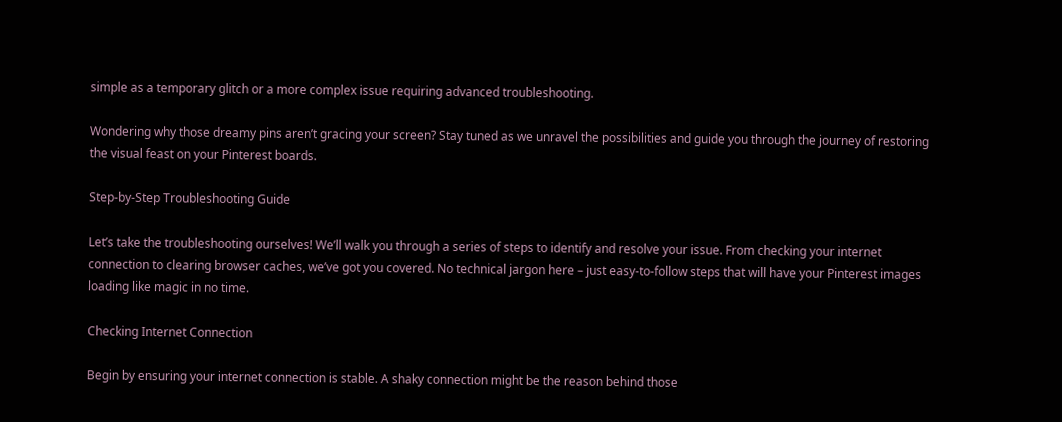simple as a temporary glitch or a more complex issue requiring advanced troubleshooting.

Wondering why those dreamy pins aren’t gracing your screen? Stay tuned as we unravel the possibilities and guide you through the journey of restoring the visual feast on your Pinterest boards.

Step-by-Step Troubleshooting Guide

Let’s take the troubleshooting ourselves! We’ll walk you through a series of steps to identify and resolve your issue. From checking your internet connection to clearing browser caches, we’ve got you covered. No technical jargon here – just easy-to-follow steps that will have your Pinterest images loading like magic in no time.

Checking Internet Connection

Begin by ensuring your internet connection is stable. A shaky connection might be the reason behind those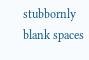stubbornly blank spaces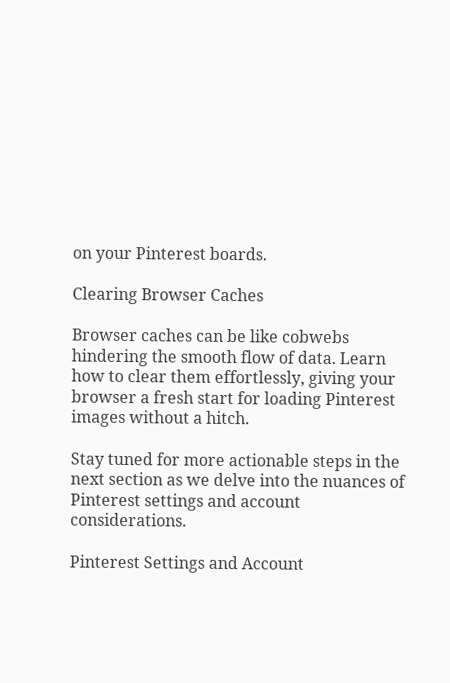on your Pinterest boards.

Clearing Browser Caches

Browser caches can be like cobwebs hindering the smooth flow of data. Learn how to clear them effortlessly, giving your browser a fresh start for loading Pinterest images without a hitch.

Stay tuned for more actionable steps in the next section as we delve into the nuances of Pinterest settings and account considerations.

Pinterest Settings and Account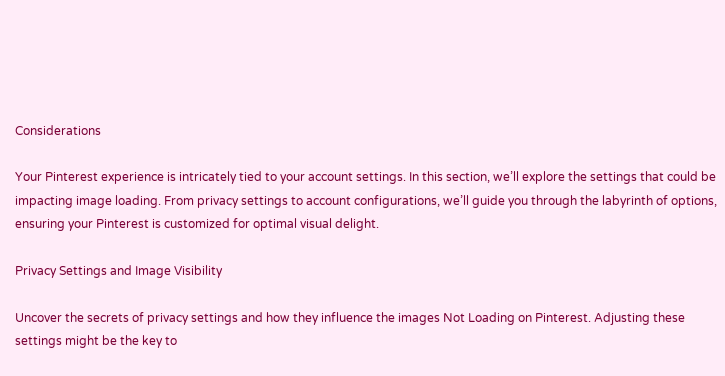Considerations

Your Pinterest experience is intricately tied to your account settings. In this section, we’ll explore the settings that could be impacting image loading. From privacy settings to account configurations, we’ll guide you through the labyrinth of options, ensuring your Pinterest is customized for optimal visual delight.

Privacy Settings and Image Visibility

Uncover the secrets of privacy settings and how they influence the images Not Loading on Pinterest. Adjusting these settings might be the key to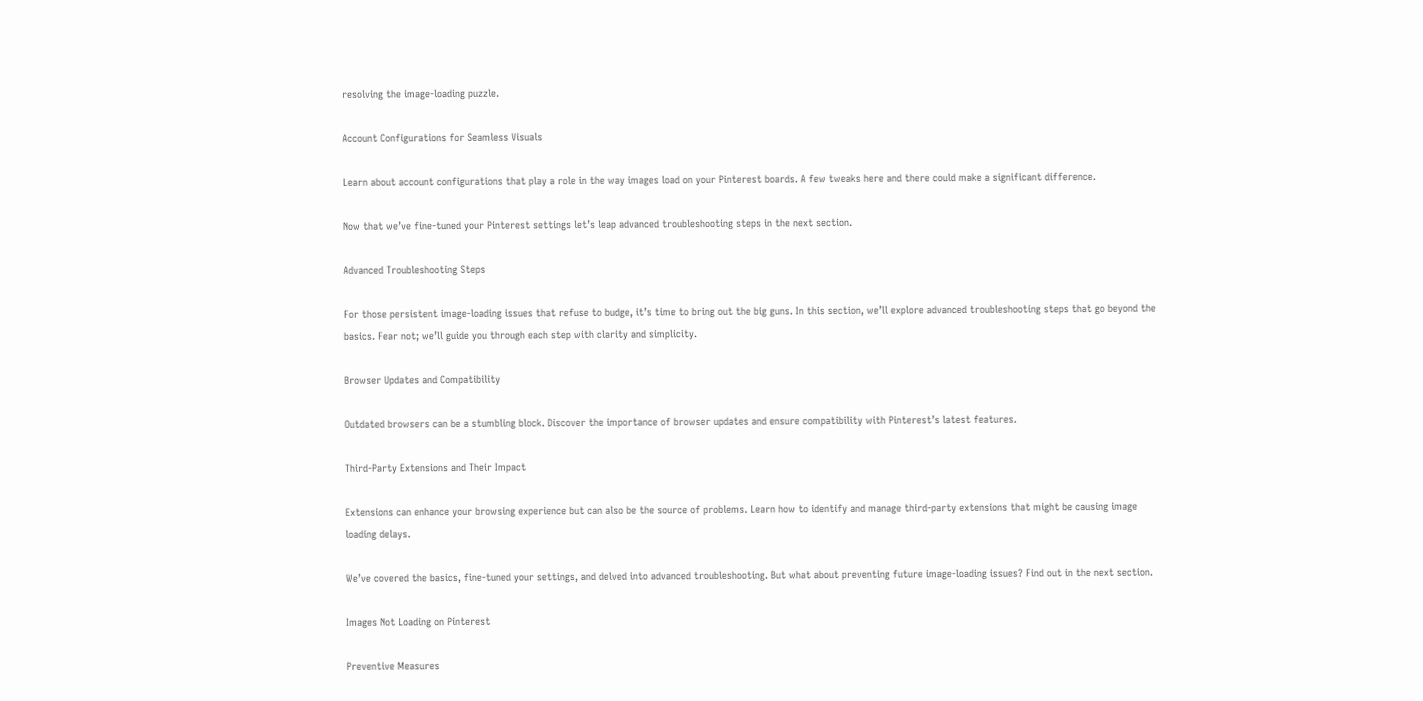resolving the image-loading puzzle.

Account Configurations for Seamless Visuals

Learn about account configurations that play a role in the way images load on your Pinterest boards. A few tweaks here and there could make a significant difference.

Now that we’ve fine-tuned your Pinterest settings let’s leap advanced troubleshooting steps in the next section.

Advanced Troubleshooting Steps

For those persistent image-loading issues that refuse to budge, it’s time to bring out the big guns. In this section, we’ll explore advanced troubleshooting steps that go beyond the basics. Fear not; we’ll guide you through each step with clarity and simplicity.

Browser Updates and Compatibility

Outdated browsers can be a stumbling block. Discover the importance of browser updates and ensure compatibility with Pinterest’s latest features.

Third-Party Extensions and Their Impact

Extensions can enhance your browsing experience but can also be the source of problems. Learn how to identify and manage third-party extensions that might be causing image loading delays.

We’ve covered the basics, fine-tuned your settings, and delved into advanced troubleshooting. But what about preventing future image-loading issues? Find out in the next section.

Images Not Loading on Pinterest

Preventive Measures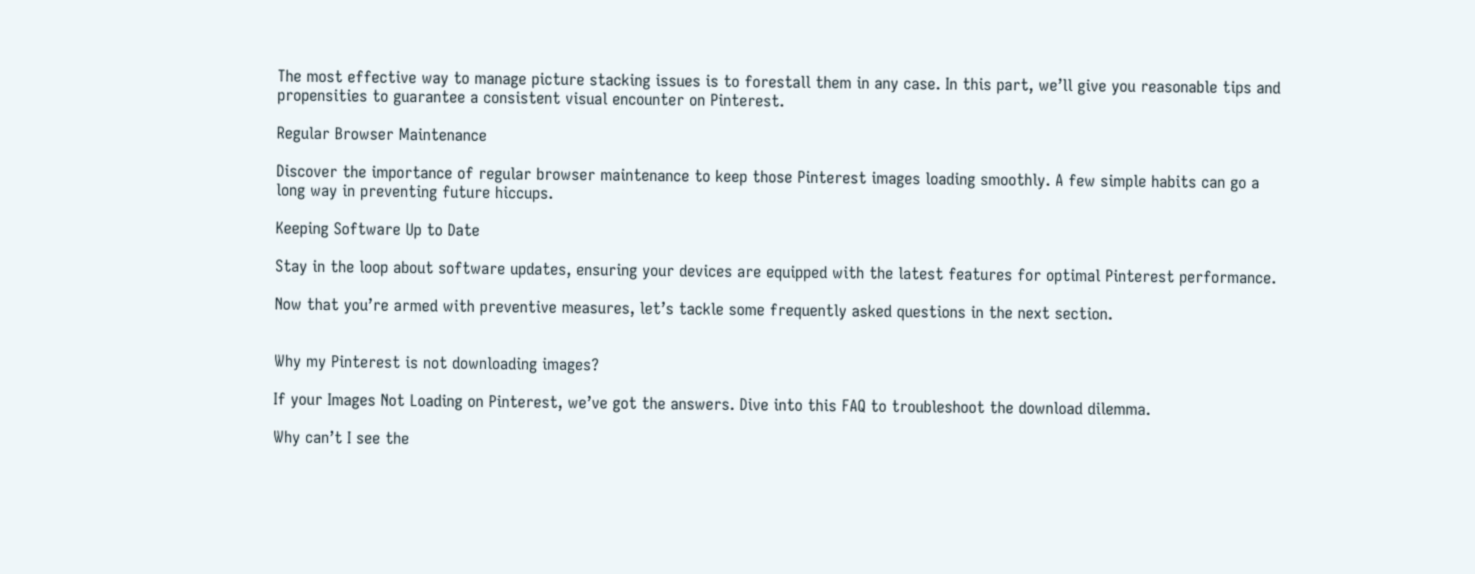The most effective way to manage picture stacking issues is to forestall them in any case. In this part, we’ll give you reasonable tips and propensities to guarantee a consistent visual encounter on Pinterest.

Regular Browser Maintenance

Discover the importance of regular browser maintenance to keep those Pinterest images loading smoothly. A few simple habits can go a long way in preventing future hiccups.

Keeping Software Up to Date

Stay in the loop about software updates, ensuring your devices are equipped with the latest features for optimal Pinterest performance.

Now that you’re armed with preventive measures, let’s tackle some frequently asked questions in the next section.


Why my Pinterest is not downloading images?

If your Images Not Loading on Pinterest, we’ve got the answers. Dive into this FAQ to troubleshoot the download dilemma.

Why can’t I see the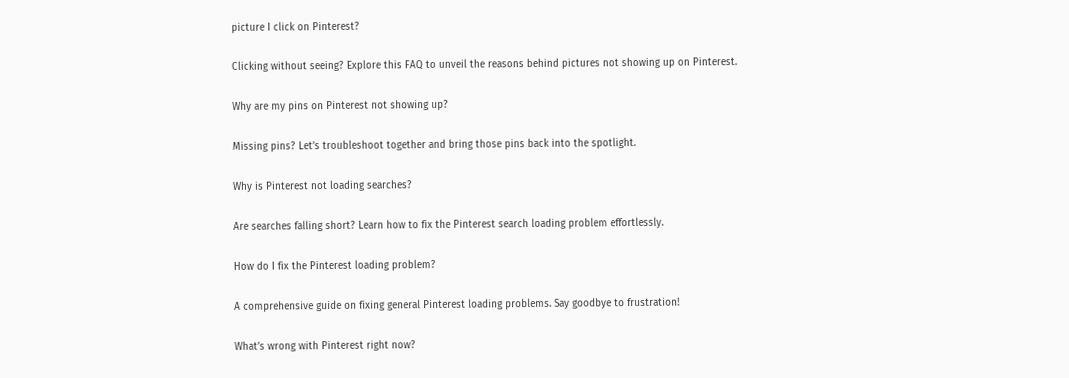picture I click on Pinterest?

Clicking without seeing? Explore this FAQ to unveil the reasons behind pictures not showing up on Pinterest.

Why are my pins on Pinterest not showing up?

Missing pins? Let’s troubleshoot together and bring those pins back into the spotlight.

Why is Pinterest not loading searches?

Are searches falling short? Learn how to fix the Pinterest search loading problem effortlessly.

How do I fix the Pinterest loading problem?

A comprehensive guide on fixing general Pinterest loading problems. Say goodbye to frustration!

What’s wrong with Pinterest right now?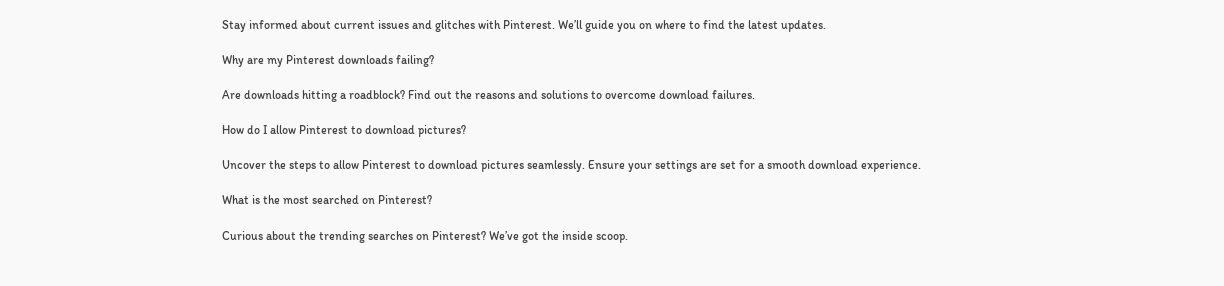Stay informed about current issues and glitches with Pinterest. We’ll guide you on where to find the latest updates.

Why are my Pinterest downloads failing?

Are downloads hitting a roadblock? Find out the reasons and solutions to overcome download failures.

How do I allow Pinterest to download pictures?

Uncover the steps to allow Pinterest to download pictures seamlessly. Ensure your settings are set for a smooth download experience.

What is the most searched on Pinterest?

Curious about the trending searches on Pinterest? We’ve got the inside scoop.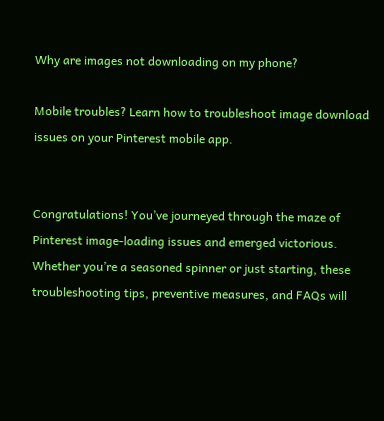Why are images not downloading on my phone?

Mobile troubles? Learn how to troubleshoot image download issues on your Pinterest mobile app.


Congratulations! You’ve journeyed through the maze of Pinterest image-loading issues and emerged victorious. Whether you’re a seasoned spinner or just starting, these troubleshooting tips, preventive measures, and FAQs will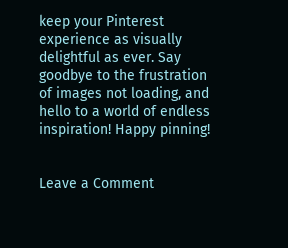keep your Pinterest experience as visually delightful as ever. Say goodbye to the frustration of images not loading, and hello to a world of endless inspiration! Happy pinning!


Leave a Comment